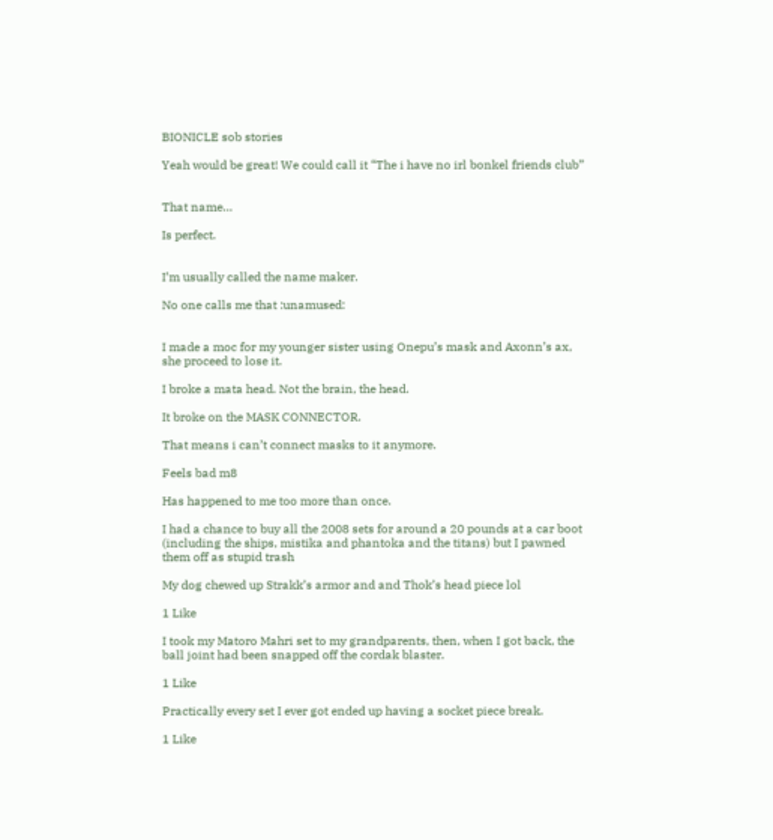BIONICLE sob stories

Yeah would be great! We could call it “The i have no irl bonkel friends club”


That name…

Is perfect.


I’m usually called the name maker.

No one calls me that :unamused:


I made a moc for my younger sister using Onepu’s mask and Axonn’s ax, she proceed to lose it.

I broke a mata head. Not the brain, the head.

It broke on the MASK CONNECTOR.

That means i can’t connect masks to it anymore.

Feels bad m8

Has happened to me too more than once.

I had a chance to buy all the 2008 sets for around a 20 pounds at a car boot (including the ships, mistika and phantoka and the titans) but I pawned them off as stupid trash

My dog chewed up Strakk’s armor and and Thok’s head piece lol

1 Like

I took my Matoro Mahri set to my grandparents, then, when I got back, the ball joint had been snapped off the cordak blaster.

1 Like

Practically every set I ever got ended up having a socket piece break.

1 Like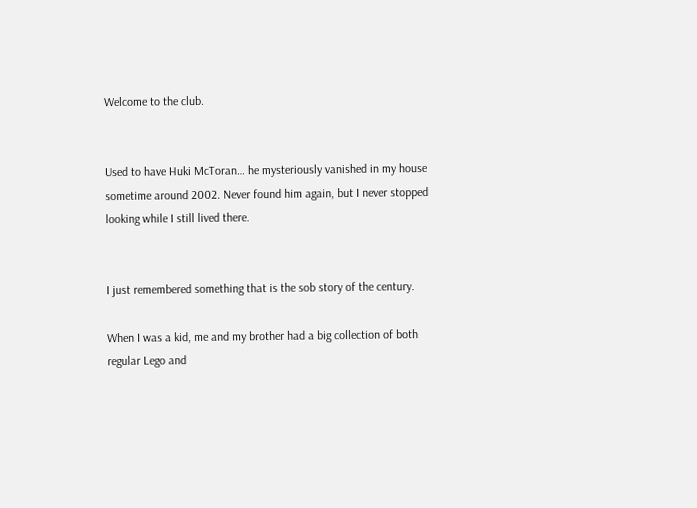Welcome to the club.


Used to have Huki McToran… he mysteriously vanished in my house sometime around 2002. Never found him again, but I never stopped looking while I still lived there.


I just remembered something that is the sob story of the century.

When I was a kid, me and my brother had a big collection of both regular Lego and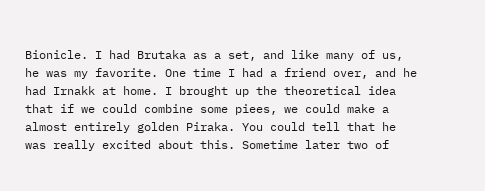Bionicle. I had Brutaka as a set, and like many of us, he was my favorite. One time I had a friend over, and he had Irnakk at home. I brought up the theoretical idea that if we could combine some piees, we could make a almost entirely golden Piraka. You could tell that he was really excited about this. Sometime later two of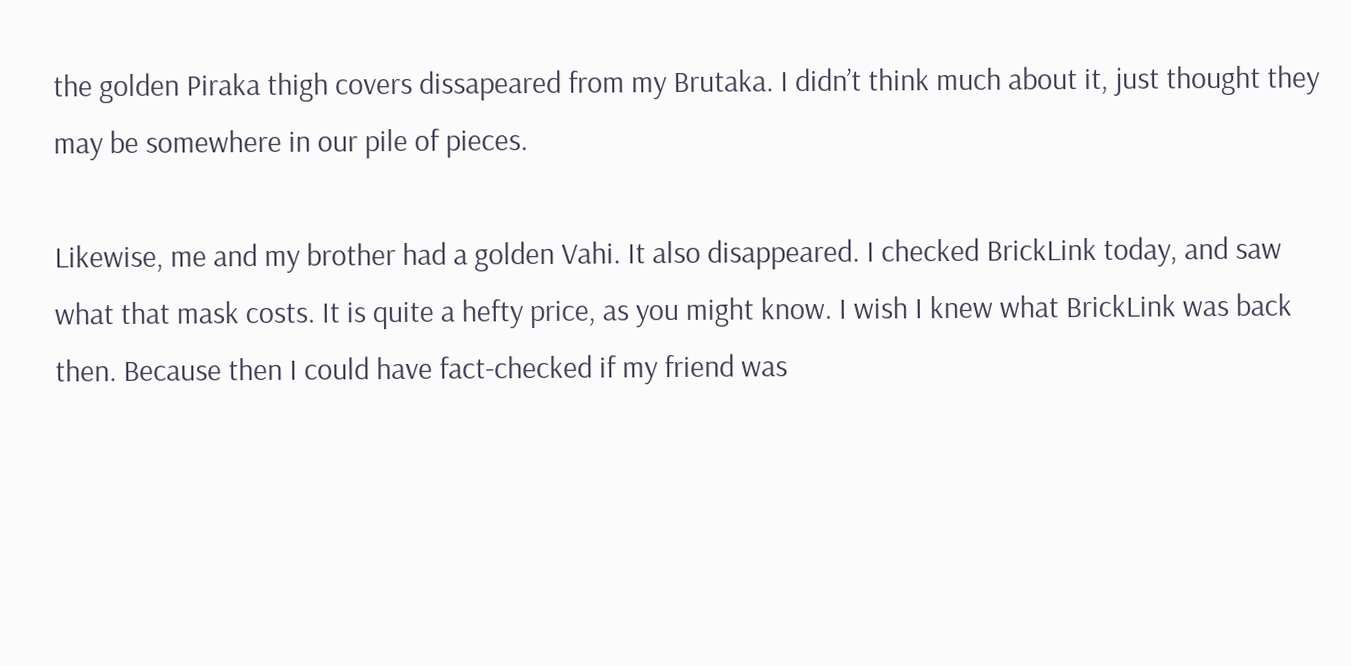the golden Piraka thigh covers dissapeared from my Brutaka. I didn’t think much about it, just thought they may be somewhere in our pile of pieces.

Likewise, me and my brother had a golden Vahi. It also disappeared. I checked BrickLink today, and saw what that mask costs. It is quite a hefty price, as you might know. I wish I knew what BrickLink was back then. Because then I could have fact-checked if my friend was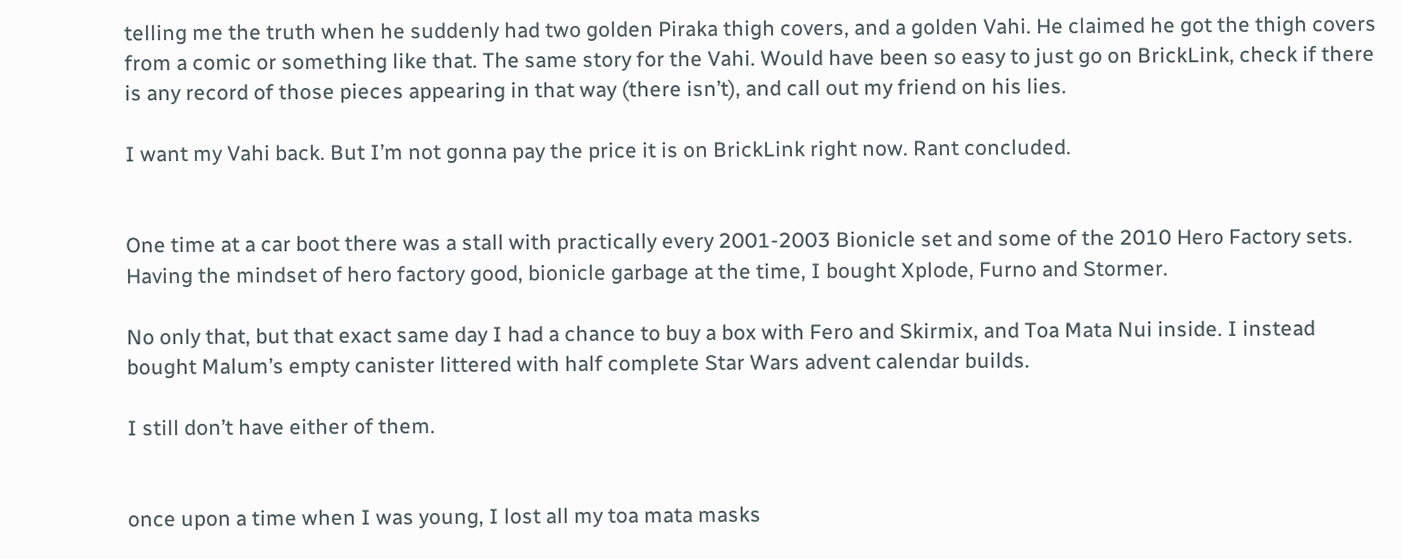telling me the truth when he suddenly had two golden Piraka thigh covers, and a golden Vahi. He claimed he got the thigh covers from a comic or something like that. The same story for the Vahi. Would have been so easy to just go on BrickLink, check if there is any record of those pieces appearing in that way (there isn’t), and call out my friend on his lies.

I want my Vahi back. But I’m not gonna pay the price it is on BrickLink right now. Rant concluded.


One time at a car boot there was a stall with practically every 2001-2003 Bionicle set and some of the 2010 Hero Factory sets. Having the mindset of hero factory good, bionicle garbage at the time, I bought Xplode, Furno and Stormer.

No only that, but that exact same day I had a chance to buy a box with Fero and Skirmix, and Toa Mata Nui inside. I instead bought Malum’s empty canister littered with half complete Star Wars advent calendar builds.

I still don’t have either of them.


once upon a time when I was young, I lost all my toa mata masks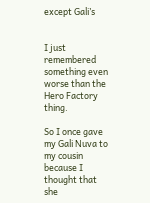except Gali’s


I just remembered something even worse than the Hero Factory thing.

So I once gave my Gali Nuva to my cousin because I thought that she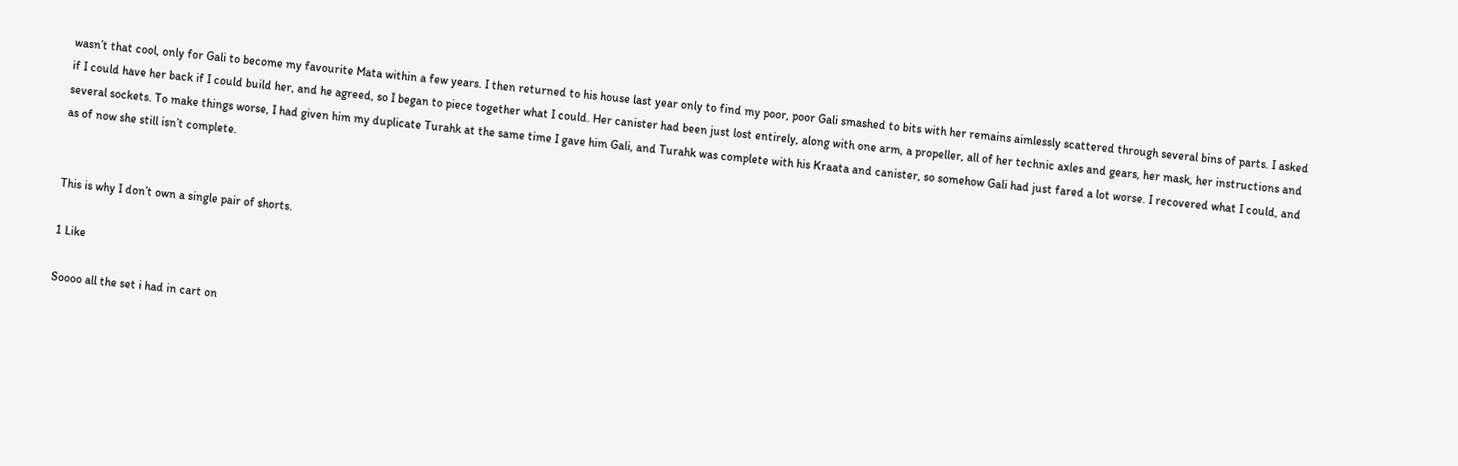wasn’t that cool, only for Gali to become my favourite Mata within a few years. I then returned to his house last year only to find my poor, poor Gali smashed to bits with her remains aimlessly scattered through several bins of parts. I asked if I could have her back if I could build her, and he agreed, so I began to piece together what I could. Her canister had been just lost entirely, along with one arm, a propeller, all of her technic axles and gears, her mask, her instructions and several sockets. To make things worse, I had given him my duplicate Turahk at the same time I gave him Gali, and Turahk was complete with his Kraata and canister, so somehow Gali had just fared a lot worse. I recovered what I could, and as of now she still isn’t complete.


This is why I don’t own a single pair of shorts.

1 Like

Soooo all the set i had in cart on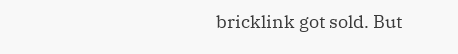bricklink got sold. But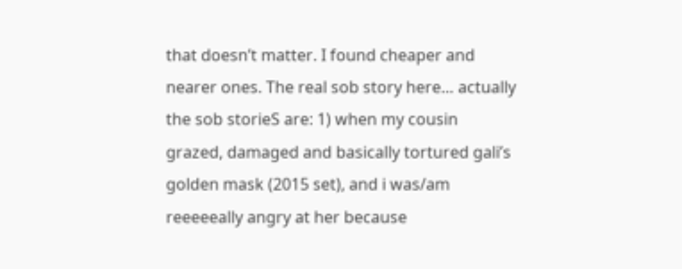that doesn’t matter. I found cheaper and nearer ones. The real sob story here… actually the sob storieS are: 1) when my cousin grazed, damaged and basically tortured gali’s golden mask (2015 set), and i was/am reeeeeally angry at her because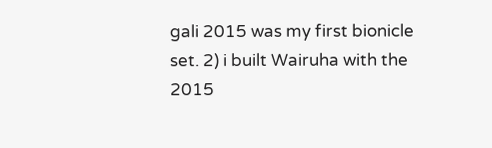gali 2015 was my first bionicle set. 2) i built Wairuha with the 2015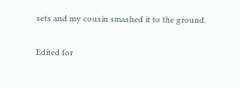sets and my cousin smashed it to the ground.

Edited for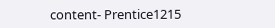content- Prentice1215